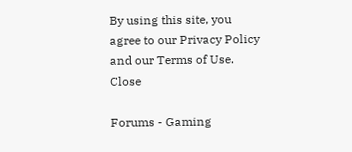By using this site, you agree to our Privacy Policy and our Terms of Use. Close

Forums - Gaming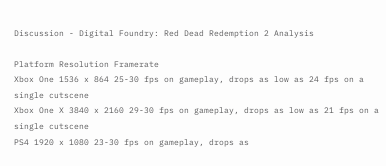Discussion - Digital Foundry: Red Dead Redemption 2 Analysis

Platform Resolution Framerate
Xbox One 1536 x 864 25-30 fps on gameplay, drops as low as 24 fps on a single cutscene
Xbox One X 3840 x 2160 29-30 fps on gameplay, drops as low as 21 fps on a single cutscene
PS4 1920 x 1080 23-30 fps on gameplay, drops as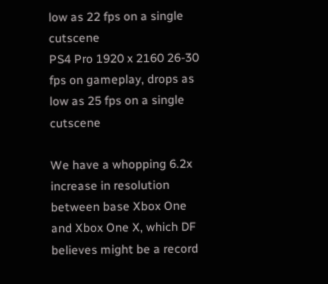low as 22 fps on a single cutscene
PS4 Pro 1920 x 2160 26-30 fps on gameplay, drops as low as 25 fps on a single cutscene

We have a whopping 6.2x increase in resolution between base Xbox One and Xbox One X, which DF believes might be a record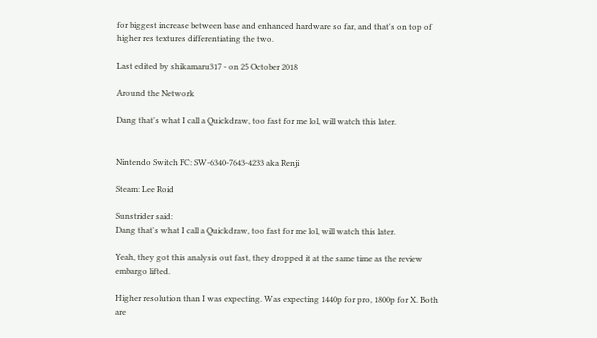for biggest increase between base and enhanced hardware so far, and that's on top of higher res textures differentiating the two.

Last edited by shikamaru317 - on 25 October 2018

Around the Network

Dang that's what I call a Quickdraw, too fast for me lol, will watch this later.


Nintendo Switch FC: SW-6340-7643-4233 aka Renji

Steam: Lee Roid

Sunstrider said:
Dang that's what I call a Quickdraw, too fast for me lol, will watch this later.

Yeah, they got this analysis out fast, they dropped it at the same time as the review embargo lifted.

Higher resolution than I was expecting. Was expecting 1440p for pro, 1800p for X. Both are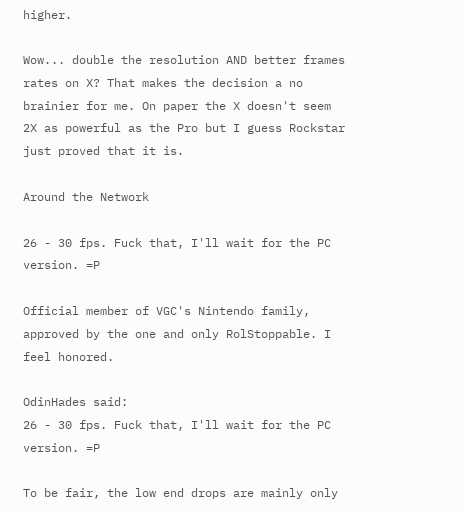higher.

Wow... double the resolution AND better frames rates on X? That makes the decision a no brainier for me. On paper the X doesn't seem 2X as powerful as the Pro but I guess Rockstar just proved that it is.

Around the Network

26 - 30 fps. Fuck that, I'll wait for the PC version. =P

Official member of VGC's Nintendo family, approved by the one and only RolStoppable. I feel honored.

OdinHades said:
26 - 30 fps. Fuck that, I'll wait for the PC version. =P

To be fair, the low end drops are mainly only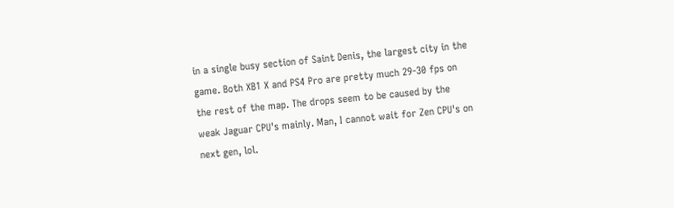in a single busy section of Saint Denis, the largest city in the game. Both XB1 X and PS4 Pro are pretty much 29-30 fps on the rest of the map. The drops seem to be caused by the weak Jaguar CPU's mainly. Man, I cannot wait for Zen CPU's on next gen, lol.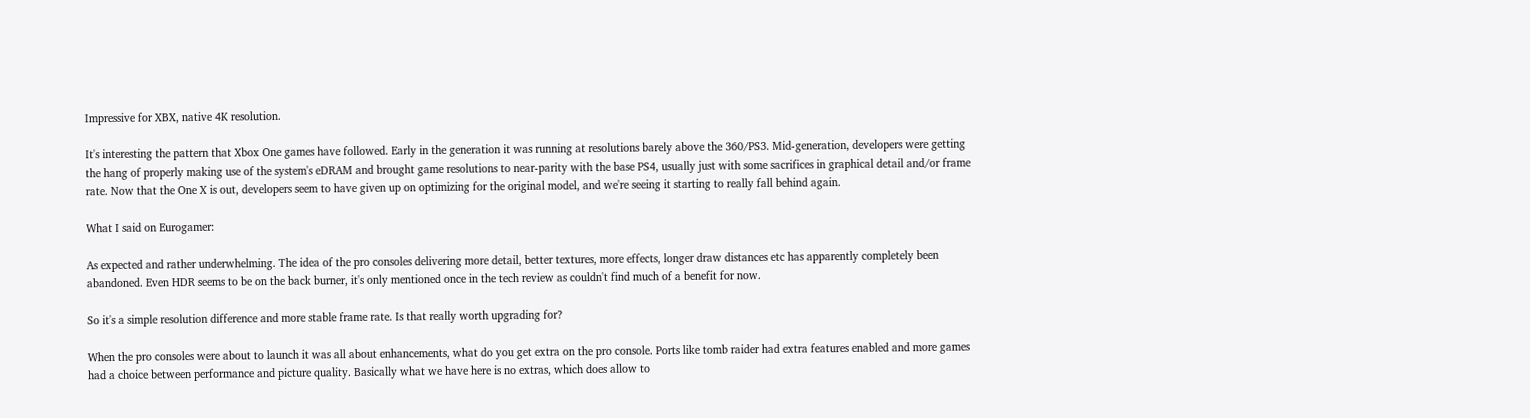Impressive for XBX, native 4K resolution.

It's interesting the pattern that Xbox One games have followed. Early in the generation it was running at resolutions barely above the 360/PS3. Mid-generation, developers were getting the hang of properly making use of the system's eDRAM and brought game resolutions to near-parity with the base PS4, usually just with some sacrifices in graphical detail and/or frame rate. Now that the One X is out, developers seem to have given up on optimizing for the original model, and we're seeing it starting to really fall behind again.

What I said on Eurogamer:

As expected and rather underwhelming. The idea of the pro consoles delivering more detail, better textures, more effects, longer draw distances etc has apparently completely been abandoned. Even HDR seems to be on the back burner, it's only mentioned once in the tech review as couldn't find much of a benefit for now.

So it's a simple resolution difference and more stable frame rate. Is that really worth upgrading for?

When the pro consoles were about to launch it was all about enhancements, what do you get extra on the pro console. Ports like tomb raider had extra features enabled and more games had a choice between performance and picture quality. Basically what we have here is no extras, which does allow to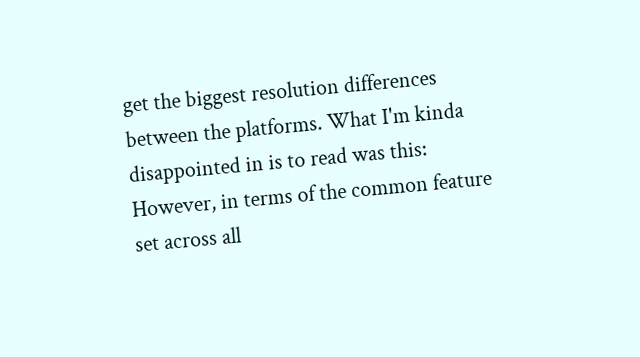get the biggest resolution differences between the platforms. What I'm kinda disappointed in is to read was this: However, in terms of the common feature set across all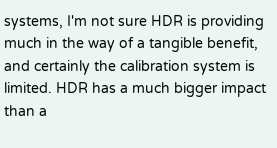systems, I'm not sure HDR is providing much in the way of a tangible benefit, and certainly the calibration system is limited. HDR has a much bigger impact than a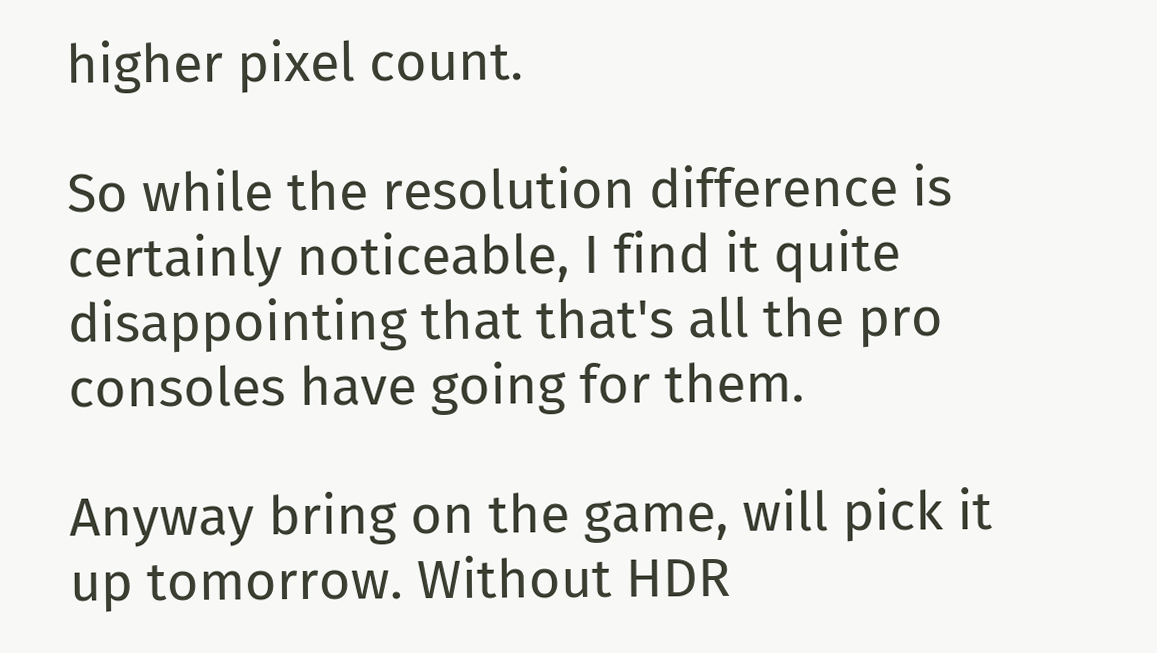higher pixel count.

So while the resolution difference is certainly noticeable, I find it quite disappointing that that's all the pro consoles have going for them.

Anyway bring on the game, will pick it up tomorrow. Without HDR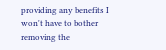providing any benefits I won't have to bother removing the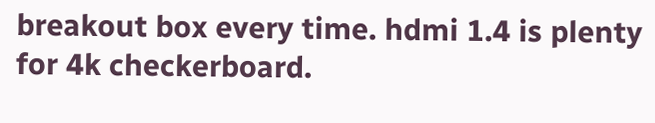breakout box every time. hdmi 1.4 is plenty for 4k checkerboard.